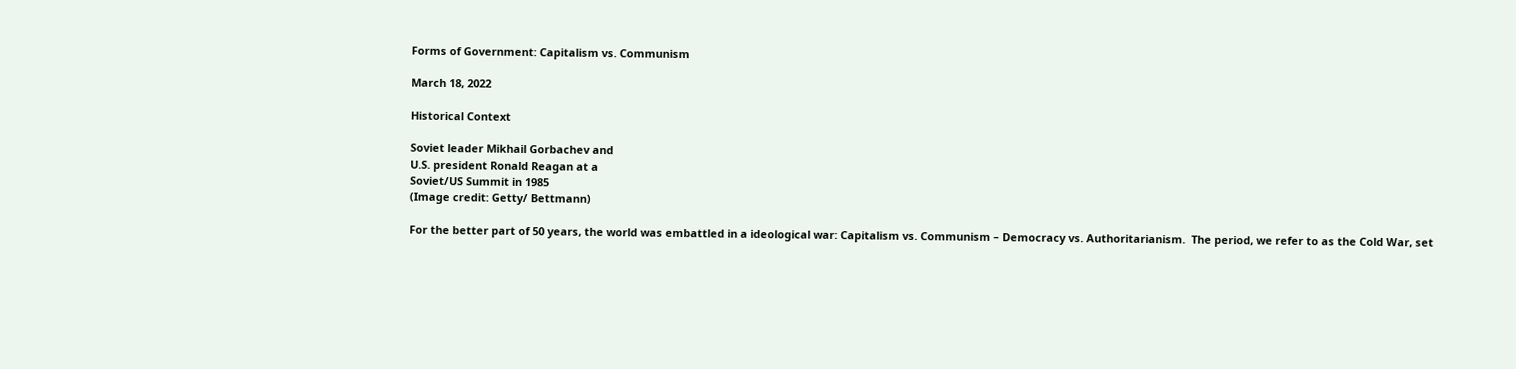Forms of Government: Capitalism vs. Communism

March 18, 2022

Historical Context

Soviet leader Mikhail Gorbachev and
U.S. president Ronald Reagan at a
Soviet/US Summit in 1985
(Image credit: Getty/ Bettmann)

For the better part of 50 years, the world was embattled in a ideological war: Capitalism vs. Communism – Democracy vs. Authoritarianism.  The period, we refer to as the Cold War, set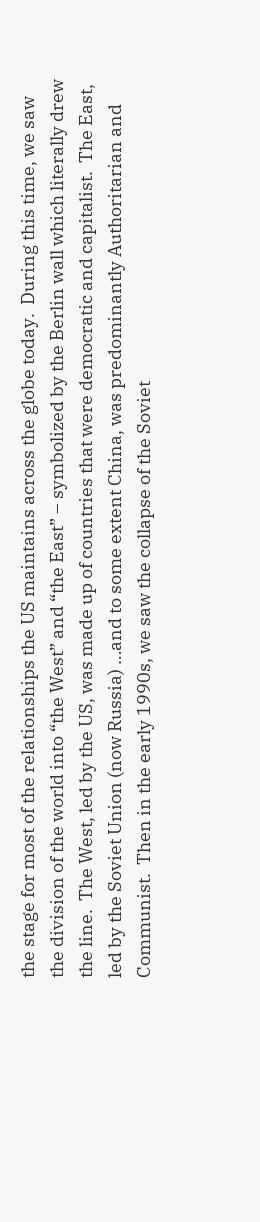the stage for most of the relationships the US maintains across the globe today.  During this time, we saw the division of the world into “the West” and “the East” – symbolized by the Berlin wall which literally drew the line.  The West, led by the US, was made up of countries that were democratic and capitalist.  The East, led by the Soviet Union (now Russia) …and to some extent China, was predominantly Authoritarian and Communist.  Then in the early 1990s, we saw the collapse of the Soviet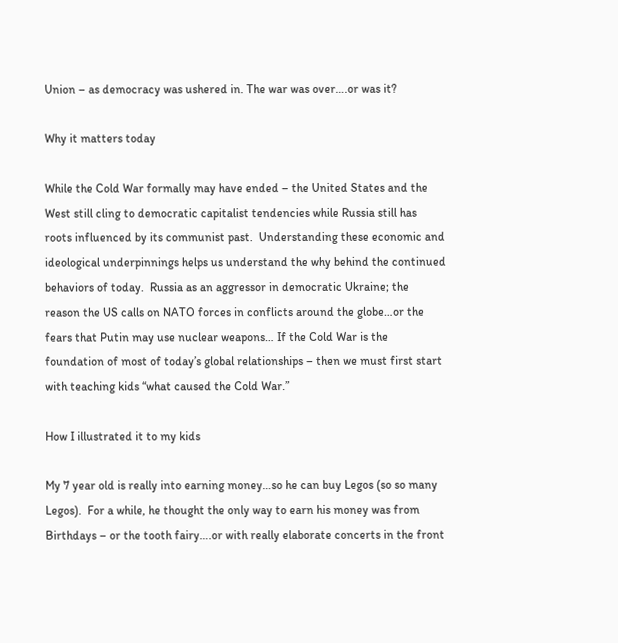Union – as democracy was ushered in. The war was over….or was it?

Why it matters today

While the Cold War formally may have ended – the United States and the West still cling to democratic capitalist tendencies while Russia still has roots influenced by its communist past.  Understanding these economic and ideological underpinnings helps us understand the why behind the continued behaviors of today.  Russia as an aggressor in democratic Ukraine; the reason the US calls on NATO forces in conflicts around the globe…or the fears that Putin may use nuclear weapons… If the Cold War is the foundation of most of today’s global relationships – then we must first start with teaching kids “what caused the Cold War.”

How I illustrated it to my kids

My 7 year old is really into earning money…so he can buy Legos (so so many Legos).  For a while, he thought the only way to earn his money was from Birthdays – or the tooth fairy….or with really elaborate concerts in the front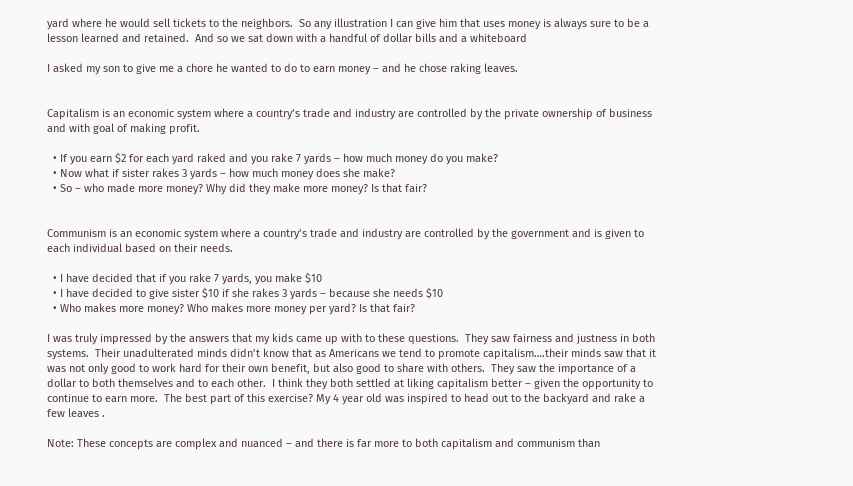yard where he would sell tickets to the neighbors.  So any illustration I can give him that uses money is always sure to be a lesson learned and retained.  And so we sat down with a handful of dollar bills and a whiteboard

I asked my son to give me a chore he wanted to do to earn money – and he chose raking leaves.


Capitalism is an economic system where a country’s trade and industry are controlled by the private ownership of business and with goal of making profit.

  • If you earn $2 for each yard raked and you rake 7 yards – how much money do you make?
  • Now what if sister rakes 3 yards – how much money does she make?
  • So – who made more money? Why did they make more money? Is that fair?


Communism is an economic system where a country’s trade and industry are controlled by the government and is given to each individual based on their needs.

  • I have decided that if you rake 7 yards, you make $10
  • I have decided to give sister $10 if she rakes 3 yards – because she needs $10
  • Who makes more money? Who makes more money per yard? Is that fair?

I was truly impressed by the answers that my kids came up with to these questions.  They saw fairness and justness in both systems.  Their unadulterated minds didn’t know that as Americans we tend to promote capitalism….their minds saw that it was not only good to work hard for their own benefit, but also good to share with others.  They saw the importance of a dollar to both themselves and to each other.  I think they both settled at liking capitalism better – given the opportunity to continue to earn more.  The best part of this exercise? My 4 year old was inspired to head out to the backyard and rake a few leaves .

Note: These concepts are complex and nuanced – and there is far more to both capitalism and communism than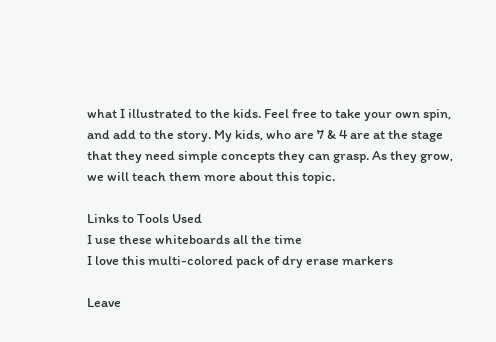what I illustrated to the kids. Feel free to take your own spin, and add to the story. My kids, who are 7 & 4 are at the stage that they need simple concepts they can grasp. As they grow, we will teach them more about this topic.

Links to Tools Used
I use these whiteboards all the time
I love this multi-colored pack of dry erase markers

Leave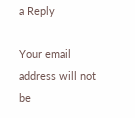a Reply

Your email address will not be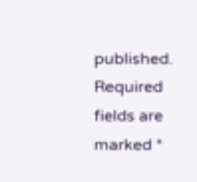published. Required fields are marked *